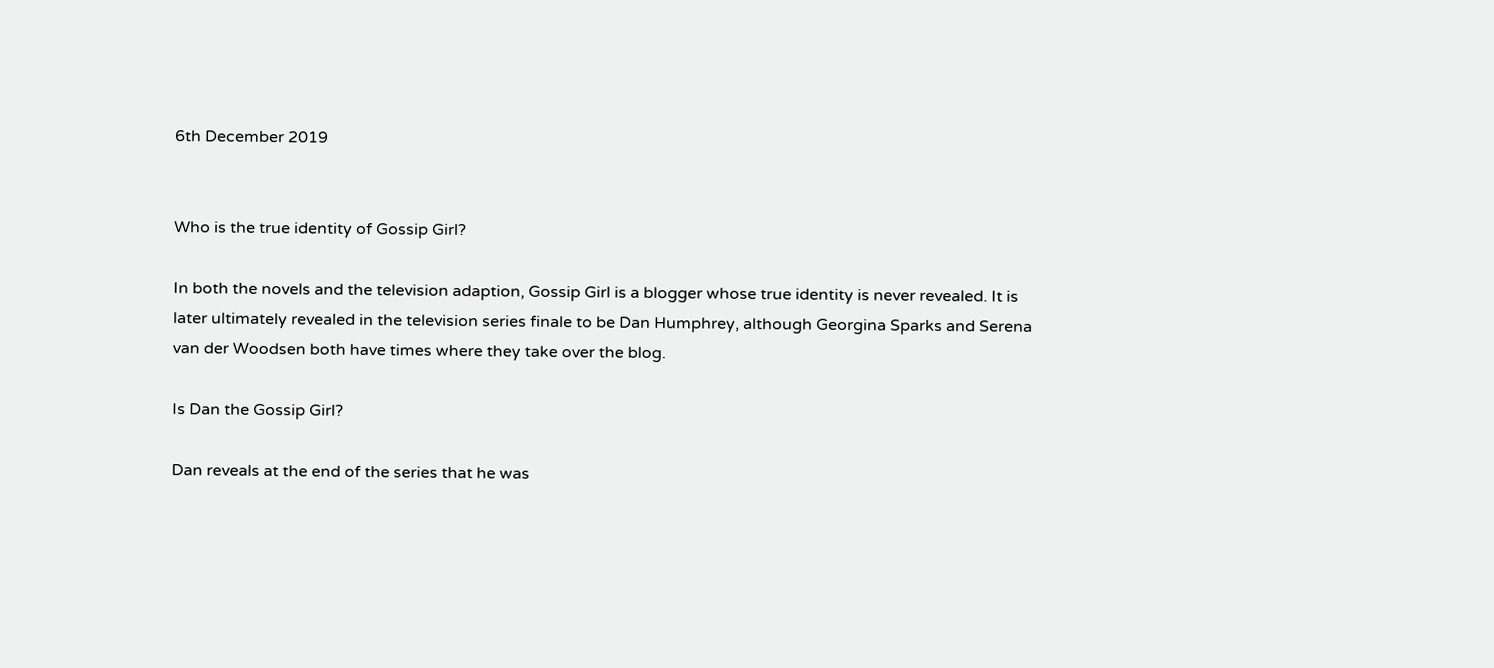6th December 2019


Who is the true identity of Gossip Girl?

In both the novels and the television adaption, Gossip Girl is a blogger whose true identity is never revealed. It is later ultimately revealed in the television series finale to be Dan Humphrey, although Georgina Sparks and Serena van der Woodsen both have times where they take over the blog.

Is Dan the Gossip Girl?

Dan reveals at the end of the series that he was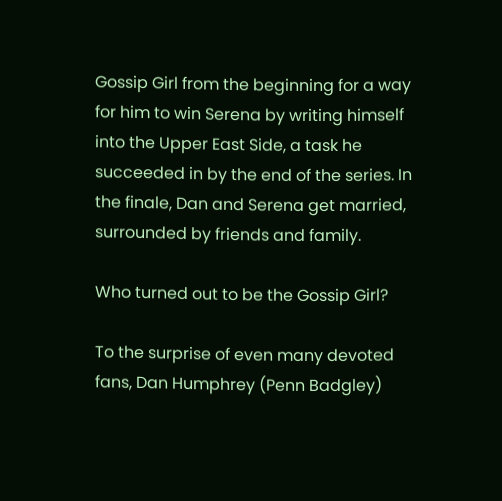Gossip Girl from the beginning for a way for him to win Serena by writing himself into the Upper East Side, a task he succeeded in by the end of the series. In the finale, Dan and Serena get married, surrounded by friends and family.

Who turned out to be the Gossip Girl?

To the surprise of even many devoted fans, Dan Humphrey (Penn Badgley)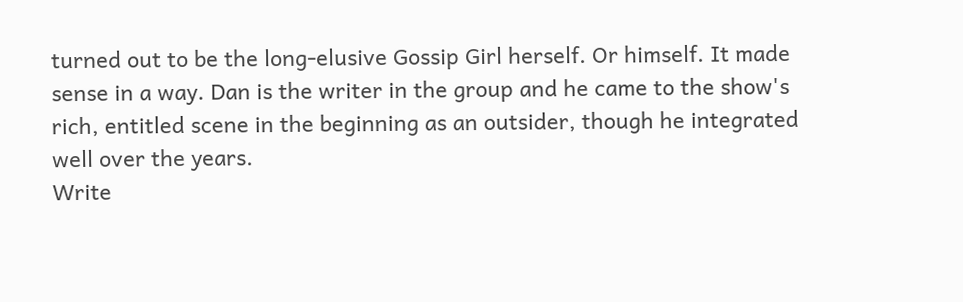turned out to be the long-elusive Gossip Girl herself. Or himself. It made sense in a way. Dan is the writer in the group and he came to the show's rich, entitled scene in the beginning as an outsider, though he integrated well over the years.
Write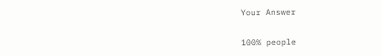Your Answer


100% people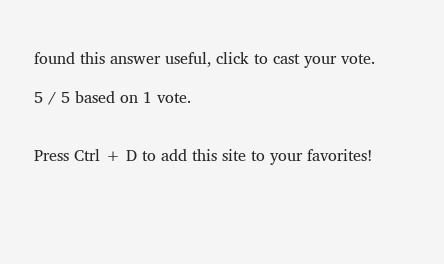found this answer useful, click to cast your vote.

5 / 5 based on 1 vote.


Press Ctrl + D to add this site to your favorites!